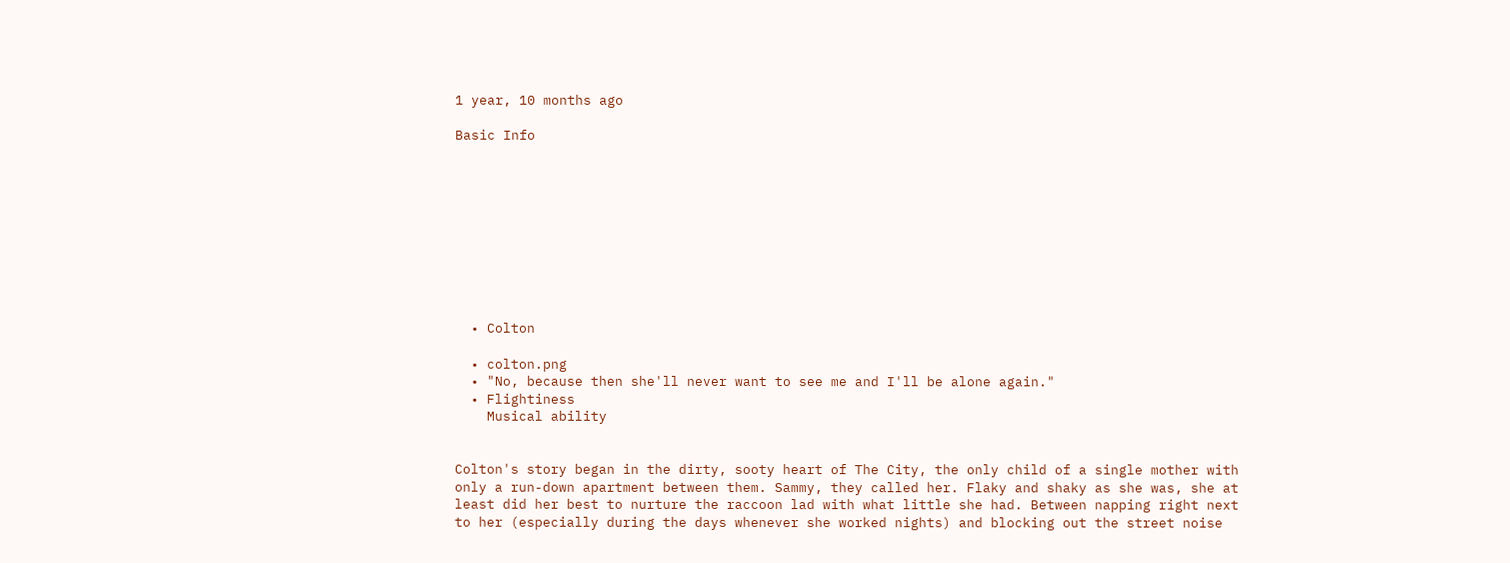1 year, 10 months ago

Basic Info










  • Colton

  • colton.png
  • "No, because then she'll never want to see me and I'll be alone again."
  • Flightiness
    Musical ability


Colton's story began in the dirty, sooty heart of The City, the only child of a single mother with only a run-down apartment between them. Sammy, they called her. Flaky and shaky as she was, she at least did her best to nurture the raccoon lad with what little she had. Between napping right next to her (especially during the days whenever she worked nights) and blocking out the street noise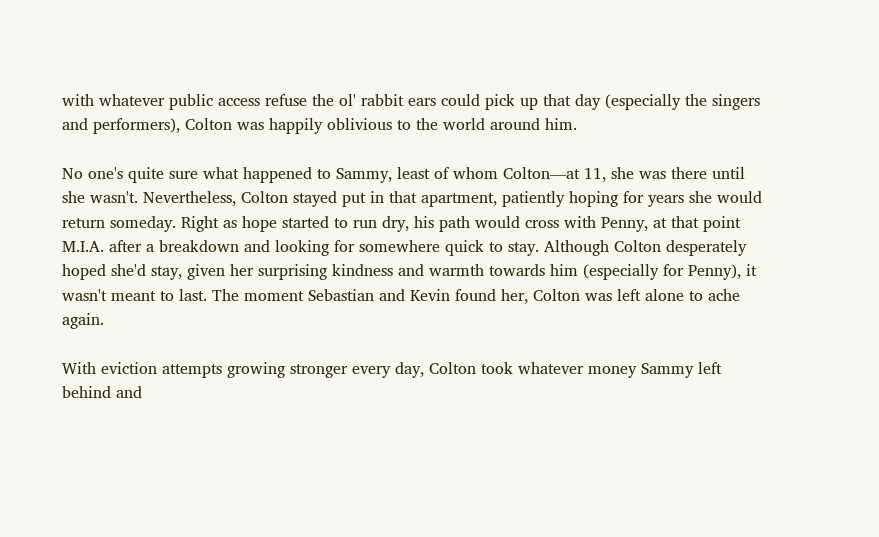with whatever public access refuse the ol' rabbit ears could pick up that day (especially the singers and performers), Colton was happily oblivious to the world around him.

No one's quite sure what happened to Sammy, least of whom Colton—at 11, she was there until she wasn't. Nevertheless, Colton stayed put in that apartment, patiently hoping for years she would return someday. Right as hope started to run dry, his path would cross with Penny, at that point M.I.A. after a breakdown and looking for somewhere quick to stay. Although Colton desperately hoped she'd stay, given her surprising kindness and warmth towards him (especially for Penny), it wasn't meant to last. The moment Sebastian and Kevin found her, Colton was left alone to ache again.

With eviction attempts growing stronger every day, Colton took whatever money Sammy left behind and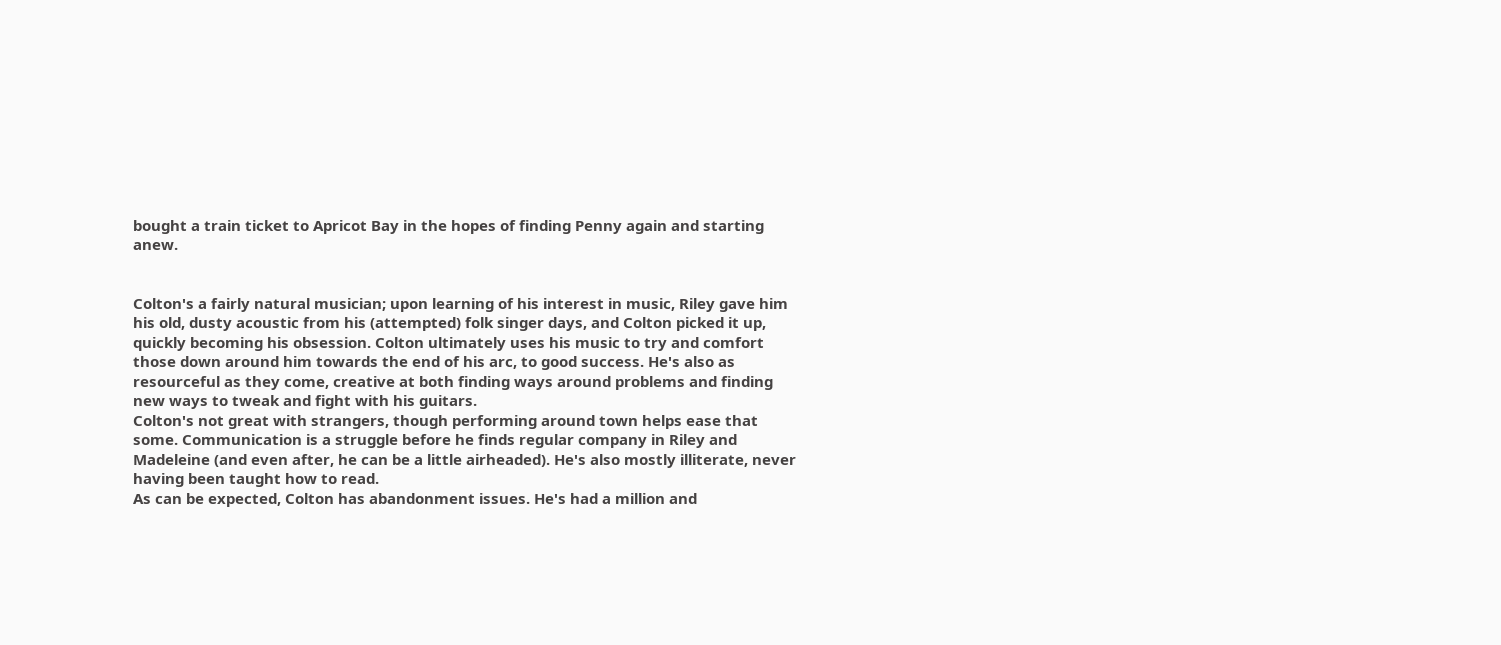bought a train ticket to Apricot Bay in the hopes of finding Penny again and starting anew.


Colton's a fairly natural musician; upon learning of his interest in music, Riley gave him his old, dusty acoustic from his (attempted) folk singer days, and Colton picked it up, quickly becoming his obsession. Colton ultimately uses his music to try and comfort those down around him towards the end of his arc, to good success. He's also as resourceful as they come, creative at both finding ways around problems and finding new ways to tweak and fight with his guitars.
Colton's not great with strangers, though performing around town helps ease that some. Communication is a struggle before he finds regular company in Riley and Madeleine (and even after, he can be a little airheaded). He's also mostly illiterate, never having been taught how to read.
As can be expected, Colton has abandonment issues. He's had a million and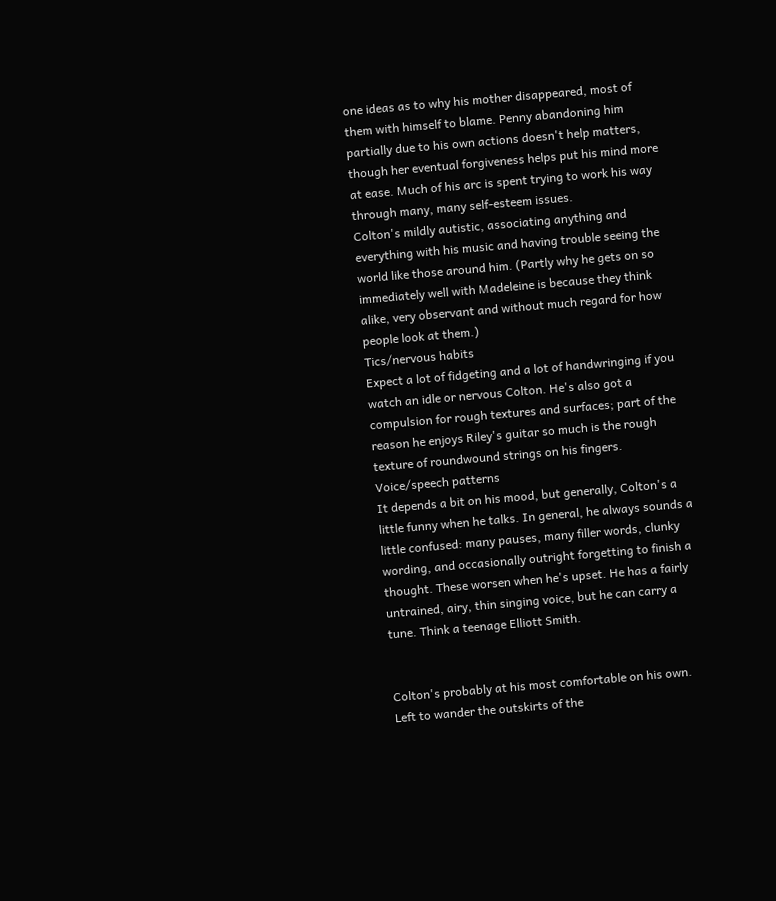one ideas as to why his mother disappeared, most of them with himself to blame. Penny abandoning him partially due to his own actions doesn't help matters, though her eventual forgiveness helps put his mind more at ease. Much of his arc is spent trying to work his way through many, many self-esteem issues.
Colton's mildly autistic, associating anything and everything with his music and having trouble seeing the world like those around him. (Partly why he gets on so immediately well with Madeleine is because they think alike, very observant and without much regard for how people look at them.)
Tics/nervous habits
Expect a lot of fidgeting and a lot of handwringing if you watch an idle or nervous Colton. He's also got a compulsion for rough textures and surfaces; part of the reason he enjoys Riley's guitar so much is the rough texture of roundwound strings on his fingers.
Voice/speech patterns
It depends a bit on his mood, but generally, Colton's a little funny when he talks. In general, he always sounds a little confused: many pauses, many filler words, clunky wording, and occasionally outright forgetting to finish a thought. These worsen when he's upset. He has a fairly untrained, airy, thin singing voice, but he can carry a tune. Think a teenage Elliott Smith.


Colton's probably at his most comfortable on his own. Left to wander the outskirts of the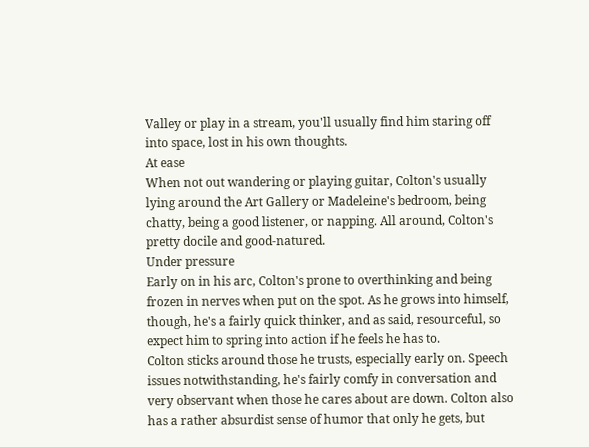Valley or play in a stream, you'll usually find him staring off into space, lost in his own thoughts.
At ease
When not out wandering or playing guitar, Colton's usually lying around the Art Gallery or Madeleine's bedroom, being chatty, being a good listener, or napping. All around, Colton's pretty docile and good-natured.
Under pressure
Early on in his arc, Colton's prone to overthinking and being frozen in nerves when put on the spot. As he grows into himself, though, he's a fairly quick thinker, and as said, resourceful, so expect him to spring into action if he feels he has to.
Colton sticks around those he trusts, especially early on. Speech issues notwithstanding, he's fairly comfy in conversation and very observant when those he cares about are down. Colton also has a rather absurdist sense of humor that only he gets, but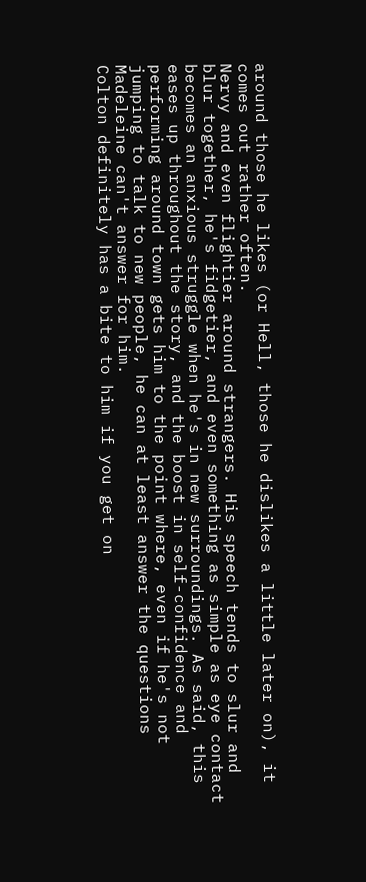around those he likes (or Hell, those he dislikes a little later on), it comes out rather often.
Nervy and even flightier around strangers. His speech tends to slur and blur together, he's fidgetier, and even something as simple as eye contact becomes an anxious struggle when he's in new surroundings. As said, this eases up throughout the story, and the boost in self-confidence and performing around town gets him to the point where, even if he's not jumping to talk to new people, he can at least answer the questions Madeleine can't answer for him.
Colton definitely has a bite to him if you get on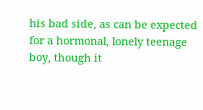his bad side, as can be expected for a hormonal, lonely teenage boy, though it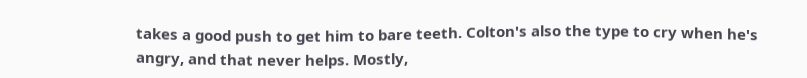takes a good push to get him to bare teeth. Colton's also the type to cry when he's angry, and that never helps. Mostly,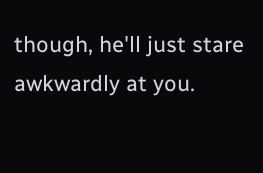though, he'll just stare awkwardly at you.